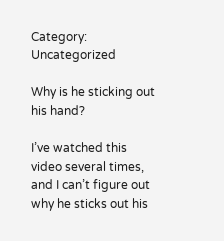Category: Uncategorized

Why is he sticking out his hand?

I’ve watched this video several times, and I can’t figure out why he sticks out his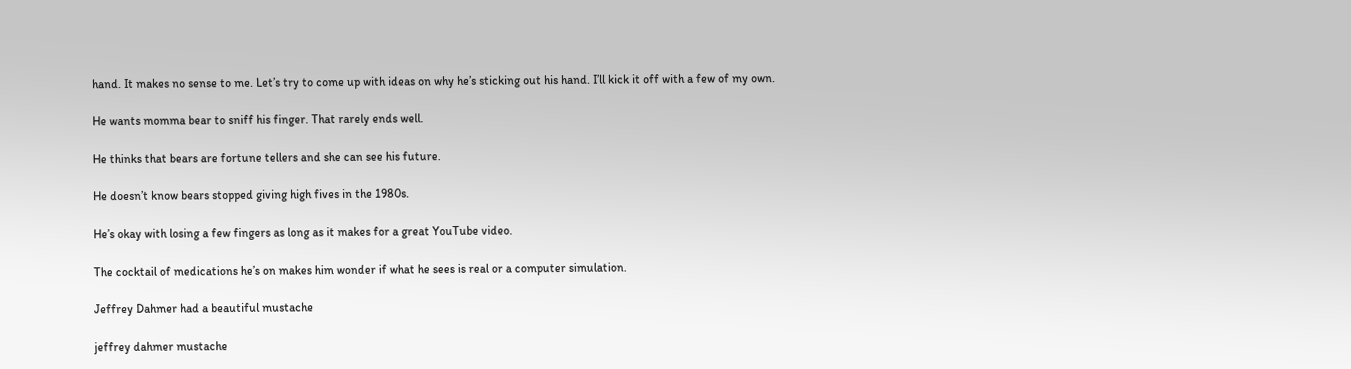hand. It makes no sense to me. Let’s try to come up with ideas on why he’s sticking out his hand. I’ll kick it off with a few of my own.

He wants momma bear to sniff his finger. That rarely ends well.

He thinks that bears are fortune tellers and she can see his future.

He doesn’t know bears stopped giving high fives in the 1980s.

He’s okay with losing a few fingers as long as it makes for a great YouTube video.

The cocktail of medications he’s on makes him wonder if what he sees is real or a computer simulation.

Jeffrey Dahmer had a beautiful mustache

jeffrey dahmer mustache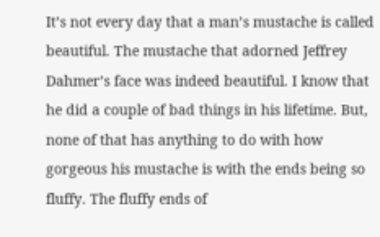It’s not every day that a man’s mustache is called beautiful. The mustache that adorned Jeffrey Dahmer’s face was indeed beautiful. I know that he did a couple of bad things in his lifetime. But, none of that has anything to do with how gorgeous his mustache is with the ends being so fluffy. The fluffy ends of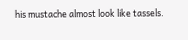his mustache almost look like tassels.